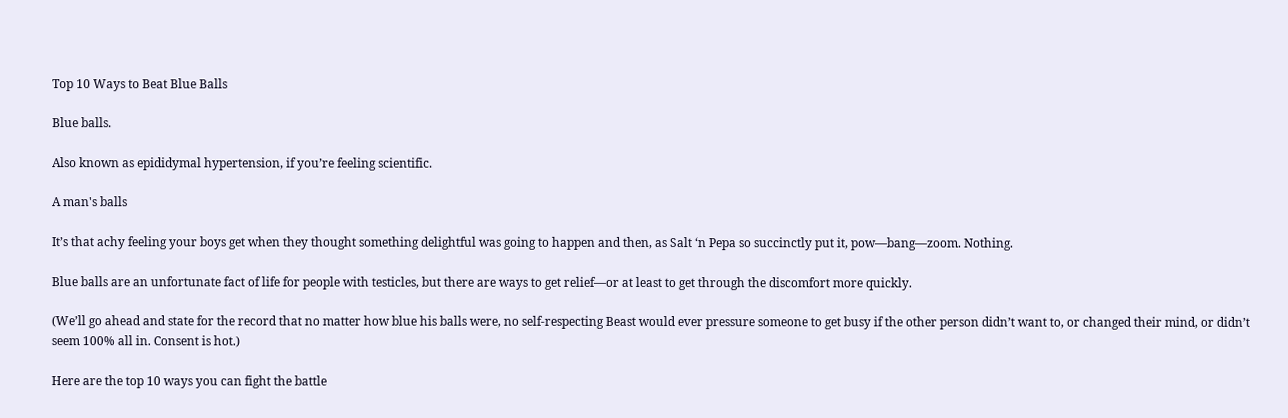Top 10 Ways to Beat Blue Balls

Blue balls.

Also known as epididymal hypertension, if you’re feeling scientific.

A man's balls

It’s that achy feeling your boys get when they thought something delightful was going to happen and then, as Salt ‘n Pepa so succinctly put it, pow—bang—zoom. Nothing.

Blue balls are an unfortunate fact of life for people with testicles, but there are ways to get relief—or at least to get through the discomfort more quickly.

(We’ll go ahead and state for the record that no matter how blue his balls were, no self-respecting Beast would ever pressure someone to get busy if the other person didn’t want to, or changed their mind, or didn’t seem 100% all in. Consent is hot.)

Here are the top 10 ways you can fight the battle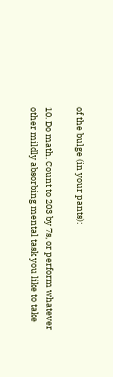of the bulge (in your pants):

10. Do math. Count to 203 by 7s, or perform whatever other mildly absorbing mental task you like to take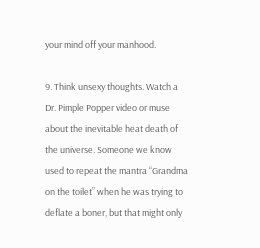your mind off your manhood.

9. Think unsexy thoughts. Watch a Dr. Pimple Popper video or muse about the inevitable heat death of the universe. Someone we know used to repeat the mantra “Grandma on the toilet” when he was trying to deflate a boner, but that might only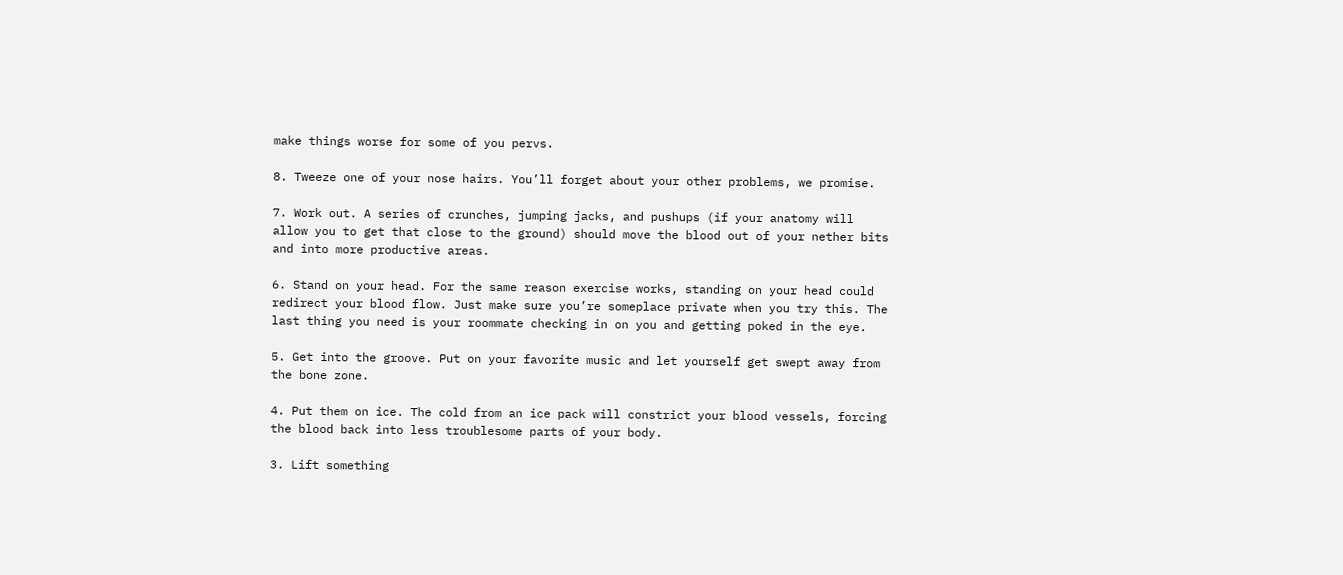make things worse for some of you pervs.

8. Tweeze one of your nose hairs. You’ll forget about your other problems, we promise.

7. Work out. A series of crunches, jumping jacks, and pushups (if your anatomy will allow you to get that close to the ground) should move the blood out of your nether bits and into more productive areas.

6. Stand on your head. For the same reason exercise works, standing on your head could redirect your blood flow. Just make sure you’re someplace private when you try this. The last thing you need is your roommate checking in on you and getting poked in the eye.

5. Get into the groove. Put on your favorite music and let yourself get swept away from the bone zone.

4. Put them on ice. The cold from an ice pack will constrict your blood vessels, forcing the blood back into less troublesome parts of your body.

3. Lift something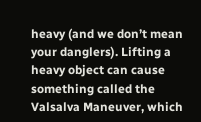heavy (and we don’t mean your danglers). Lifting a heavy object can cause something called the Valsalva Maneuver, which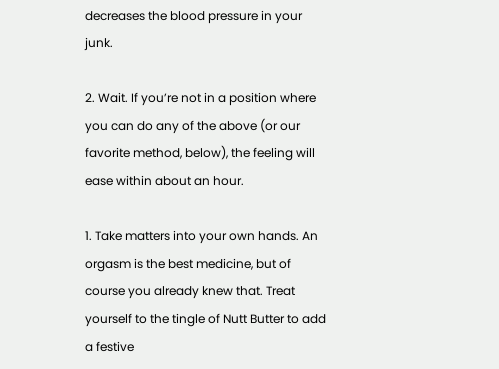decreases the blood pressure in your junk.

2. Wait. If you’re not in a position where you can do any of the above (or our favorite method, below), the feeling will ease within about an hour.

1. Take matters into your own hands. An orgasm is the best medicine, but of course you already knew that. Treat yourself to the tingle of Nutt Butter to add a festive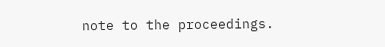note to the proceedings.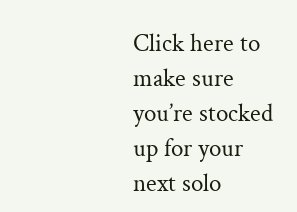Click here to make sure you’re stocked up for your next solo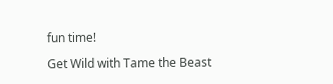fun time!

Get Wild with Tame the Beast